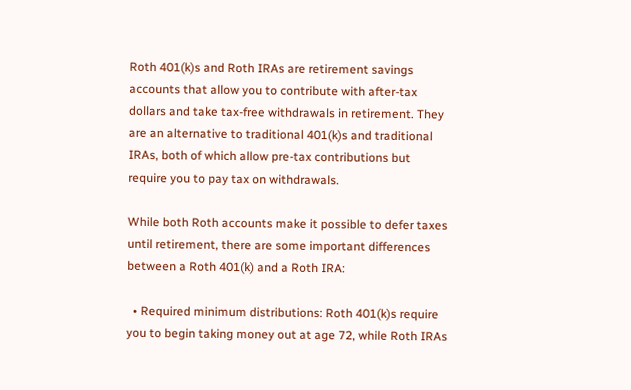Roth 401(k)s and Roth IRAs are retirement savings accounts that allow you to contribute with after-tax dollars and take tax-free withdrawals in retirement. They are an alternative to traditional 401(k)s and traditional IRAs, both of which allow pre-tax contributions but require you to pay tax on withdrawals.

While both Roth accounts make it possible to defer taxes until retirement, there are some important differences between a Roth 401(k) and a Roth IRA:

  • Required minimum distributions: Roth 401(k)s require you to begin taking money out at age 72, while Roth IRAs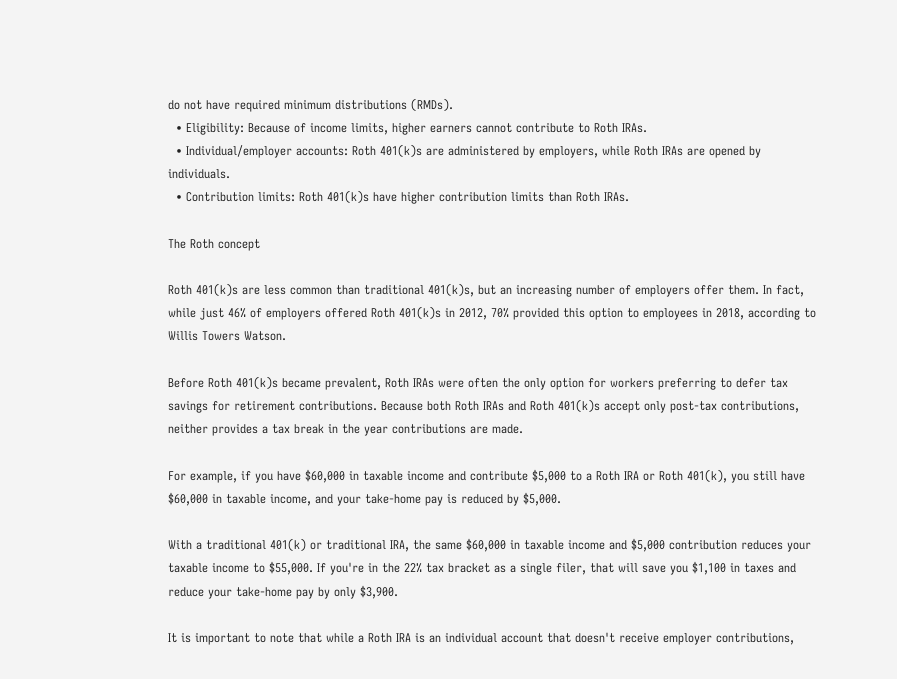do not have required minimum distributions (RMDs).
  • Eligibility: Because of income limits, higher earners cannot contribute to Roth IRAs.
  • Individual/employer accounts: Roth 401(k)s are administered by employers, while Roth IRAs are opened by individuals.
  • Contribution limits: Roth 401(k)s have higher contribution limits than Roth IRAs.

The Roth concept

Roth 401(k)s are less common than traditional 401(k)s, but an increasing number of employers offer them. In fact, while just 46% of employers offered Roth 401(k)s in 2012, 70% provided this option to employees in 2018, according to Willis Towers Watson.

Before Roth 401(k)s became prevalent, Roth IRAs were often the only option for workers preferring to defer tax savings for retirement contributions. Because both Roth IRAs and Roth 401(k)s accept only post-tax contributions, neither provides a tax break in the year contributions are made.

For example, if you have $60,000 in taxable income and contribute $5,000 to a Roth IRA or Roth 401(k), you still have $60,000 in taxable income, and your take-home pay is reduced by $5,000.

With a traditional 401(k) or traditional IRA, the same $60,000 in taxable income and $5,000 contribution reduces your taxable income to $55,000. If you're in the 22% tax bracket as a single filer, that will save you $1,100 in taxes and reduce your take-home pay by only $3,900.

It is important to note that while a Roth IRA is an individual account that doesn't receive employer contributions,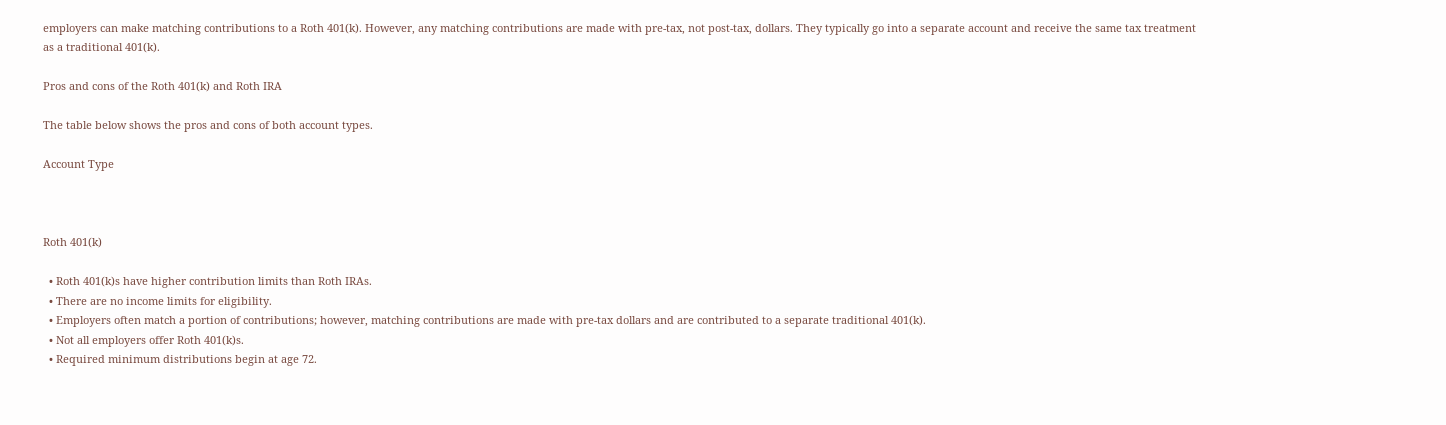employers can make matching contributions to a Roth 401(k). However, any matching contributions are made with pre-tax, not post-tax, dollars. They typically go into a separate account and receive the same tax treatment as a traditional 401(k).

Pros and cons of the Roth 401(k) and Roth IRA

The table below shows the pros and cons of both account types.

Account Type



Roth 401(k)

  • Roth 401(k)s have higher contribution limits than Roth IRAs.
  • There are no income limits for eligibility.
  • Employers often match a portion of contributions; however, matching contributions are made with pre-tax dollars and are contributed to a separate traditional 401(k).
  • Not all employers offer Roth 401(k)s.
  • Required minimum distributions begin at age 72.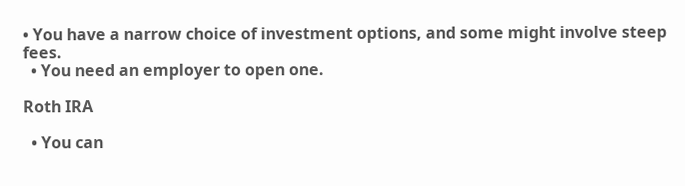• You have a narrow choice of investment options, and some might involve steep fees.
  • You need an employer to open one.

Roth IRA

  • You can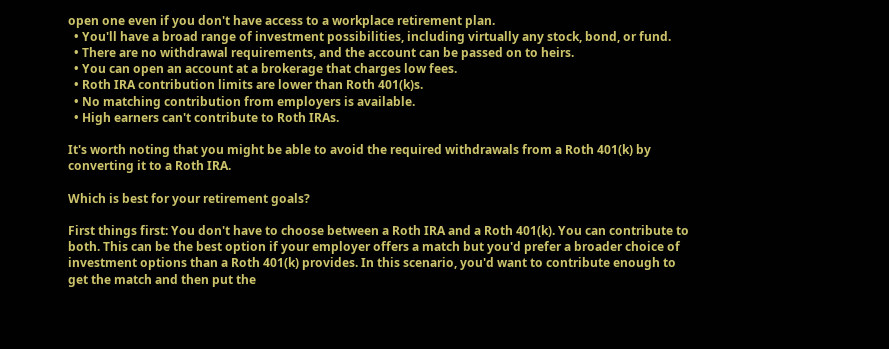open one even if you don't have access to a workplace retirement plan.
  • You'll have a broad range of investment possibilities, including virtually any stock, bond, or fund.
  • There are no withdrawal requirements, and the account can be passed on to heirs.
  • You can open an account at a brokerage that charges low fees.
  • Roth IRA contribution limits are lower than Roth 401(k)s.
  • No matching contribution from employers is available.
  • High earners can't contribute to Roth IRAs.

It's worth noting that you might be able to avoid the required withdrawals from a Roth 401(k) by converting it to a Roth IRA.

Which is best for your retirement goals?

First things first: You don't have to choose between a Roth IRA and a Roth 401(k). You can contribute to both. This can be the best option if your employer offers a match but you'd prefer a broader choice of investment options than a Roth 401(k) provides. In this scenario, you'd want to contribute enough to get the match and then put the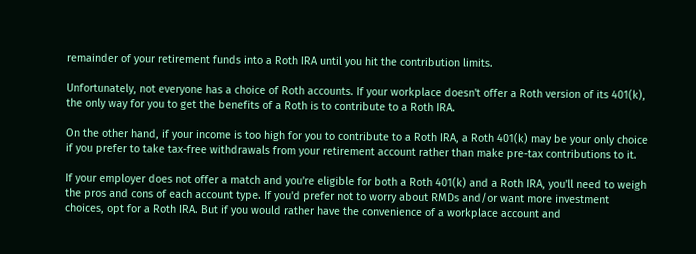remainder of your retirement funds into a Roth IRA until you hit the contribution limits.

Unfortunately, not everyone has a choice of Roth accounts. If your workplace doesn't offer a Roth version of its 401(k), the only way for you to get the benefits of a Roth is to contribute to a Roth IRA.

On the other hand, if your income is too high for you to contribute to a Roth IRA, a Roth 401(k) may be your only choice if you prefer to take tax-free withdrawals from your retirement account rather than make pre-tax contributions to it.

If your employer does not offer a match and you're eligible for both a Roth 401(k) and a Roth IRA, you'll need to weigh the pros and cons of each account type. If you'd prefer not to worry about RMDs and/or want more investment choices, opt for a Roth IRA. But if you would rather have the convenience of a workplace account and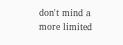don't mind a more limited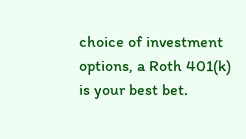choice of investment options, a Roth 401(k) is your best bet.